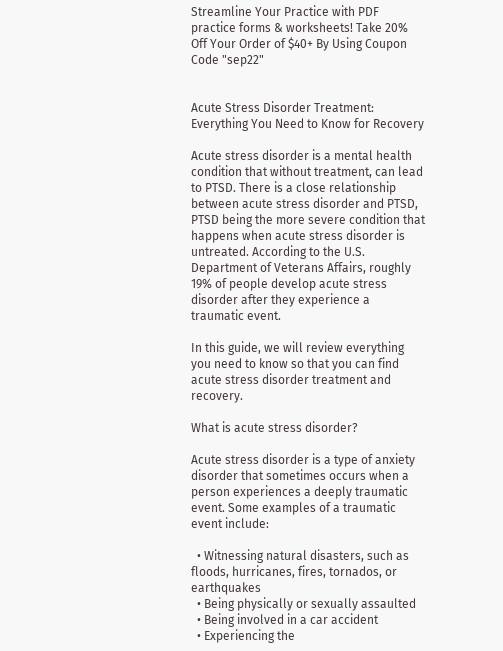Streamline Your Practice with PDF practice forms & worksheets! Take 20% Off Your Order of $40+ By Using Coupon Code "sep22"


Acute Stress Disorder Treatment: Everything You Need to Know for Recovery

Acute stress disorder is a mental health condition that without treatment, can lead to PTSD. There is a close relationship between acute stress disorder and PTSD, PTSD being the more severe condition that happens when acute stress disorder is untreated. According to the U.S. Department of Veterans Affairs, roughly 19% of people develop acute stress disorder after they experience a traumatic event.

In this guide, we will review everything you need to know so that you can find acute stress disorder treatment and recovery.

What is acute stress disorder?

Acute stress disorder is a type of anxiety disorder that sometimes occurs when a person experiences a deeply traumatic event. Some examples of a traumatic event include:

  • Witnessing natural disasters, such as floods, hurricanes, fires, tornados, or earthquakes
  • Being physically or sexually assaulted
  • Being involved in a car accident
  • Experiencing the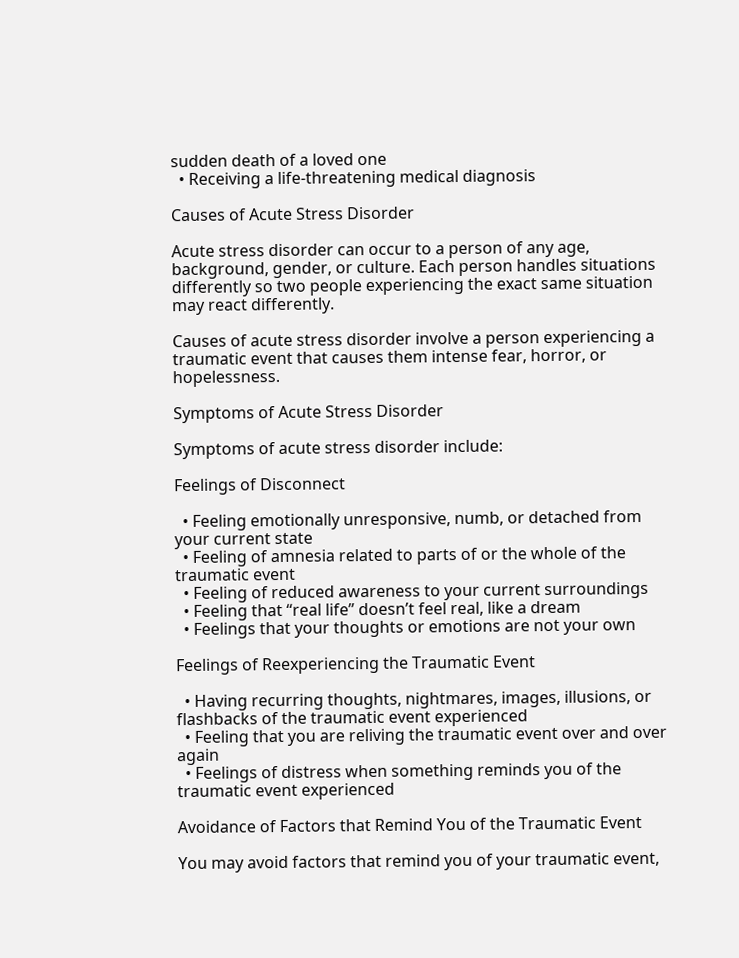sudden death of a loved one
  • Receiving a life-threatening medical diagnosis

Causes of Acute Stress Disorder

Acute stress disorder can occur to a person of any age, background, gender, or culture. Each person handles situations differently so two people experiencing the exact same situation may react differently.

Causes of acute stress disorder involve a person experiencing a traumatic event that causes them intense fear, horror, or hopelessness.

Symptoms of Acute Stress Disorder

Symptoms of acute stress disorder include:

Feelings of Disconnect

  • Feeling emotionally unresponsive, numb, or detached from your current state
  • Feeling of amnesia related to parts of or the whole of the traumatic event
  • Feeling of reduced awareness to your current surroundings
  • Feeling that “real life” doesn’t feel real, like a dream
  • Feelings that your thoughts or emotions are not your own

Feelings of Reexperiencing the Traumatic Event

  • Having recurring thoughts, nightmares, images, illusions, or flashbacks of the traumatic event experienced
  • Feeling that you are reliving the traumatic event over and over again
  • Feelings of distress when something reminds you of the traumatic event experienced

Avoidance of Factors that Remind You of the Traumatic Event

You may avoid factors that remind you of your traumatic event,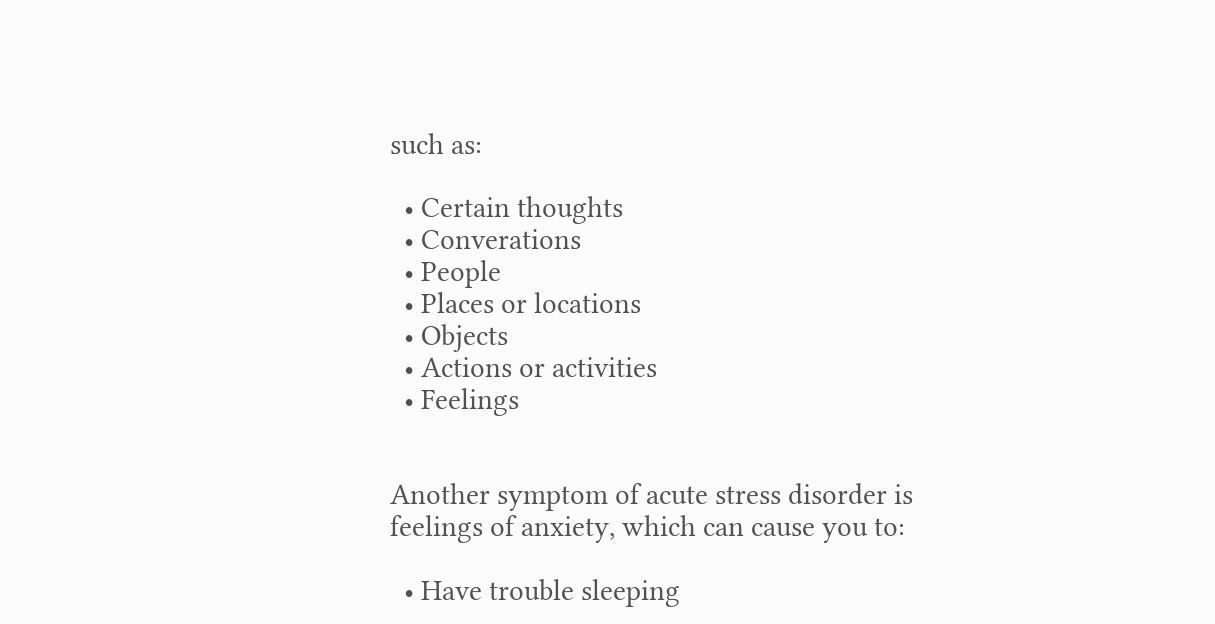such as:

  • Certain thoughts
  • Converations
  • People
  • Places or locations
  • Objects
  • Actions or activities
  • Feelings


Another symptom of acute stress disorder is feelings of anxiety, which can cause you to:

  • Have trouble sleeping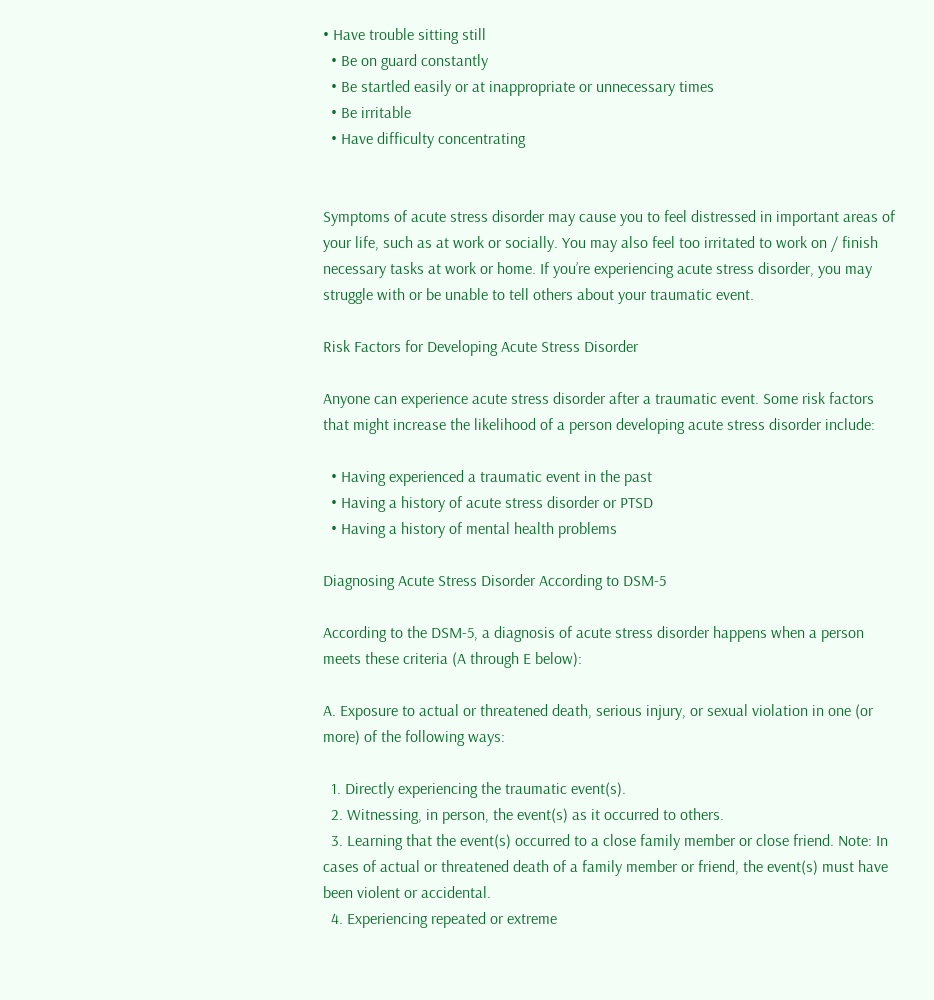• Have trouble sitting still
  • Be on guard constantly
  • Be startled easily or at inappropriate or unnecessary times
  • Be irritable
  • Have difficulty concentrating


Symptoms of acute stress disorder may cause you to feel distressed in important areas of your life, such as at work or socially. You may also feel too irritated to work on / finish necessary tasks at work or home. If you’re experiencing acute stress disorder, you may struggle with or be unable to tell others about your traumatic event.

Risk Factors for Developing Acute Stress Disorder

Anyone can experience acute stress disorder after a traumatic event. Some risk factors that might increase the likelihood of a person developing acute stress disorder include:

  • Having experienced a traumatic event in the past
  • Having a history of acute stress disorder or PTSD
  • Having a history of mental health problems

Diagnosing Acute Stress Disorder According to DSM-5

According to the DSM-5, a diagnosis of acute stress disorder happens when a person meets these criteria (A through E below):

A. Exposure to actual or threatened death, serious injury, or sexual violation in one (or more) of the following ways:

  1. Directly experiencing the traumatic event(s).
  2. Witnessing, in person, the event(s) as it occurred to others.
  3. Learning that the event(s) occurred to a close family member or close friend. Note: In cases of actual or threatened death of a family member or friend, the event(s) must have been violent or accidental.
  4. Experiencing repeated or extreme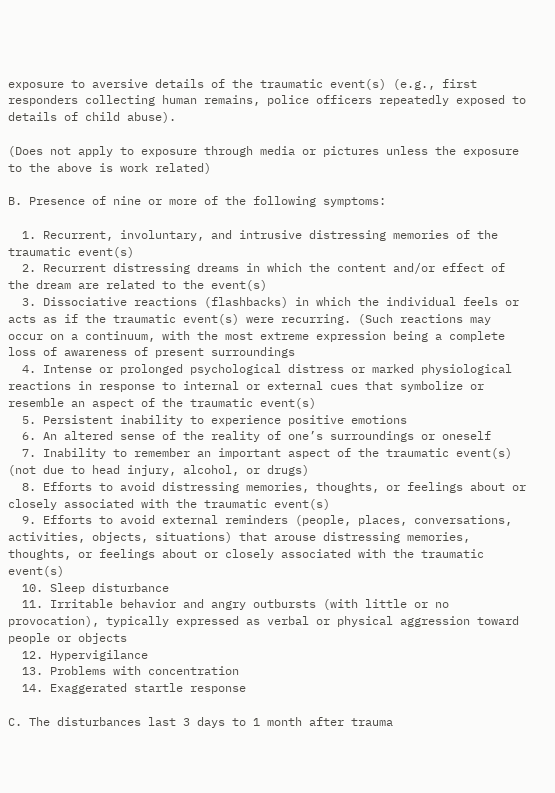exposure to aversive details of the traumatic event(s) (e.g., first responders collecting human remains, police officers repeatedly exposed to details of child abuse).

(Does not apply to exposure through media or pictures unless the exposure to the above is work related)

B. Presence of nine or more of the following symptoms:

  1. Recurrent, involuntary, and intrusive distressing memories of the traumatic event(s)
  2. Recurrent distressing dreams in which the content and/or effect of the dream are related to the event(s)
  3. Dissociative reactions (flashbacks) in which the individual feels or acts as if the traumatic event(s) were recurring. (Such reactions may occur on a continuum, with the most extreme expression being a complete loss of awareness of present surroundings
  4. Intense or prolonged psychological distress or marked physiological reactions in response to internal or external cues that symbolize or resemble an aspect of the traumatic event(s)
  5. Persistent inability to experience positive emotions
  6. An altered sense of the reality of one’s surroundings or oneself
  7. Inability to remember an important aspect of the traumatic event(s) (not due to head injury, alcohol, or drugs)
  8. Efforts to avoid distressing memories, thoughts, or feelings about or closely associated with the traumatic event(s)
  9. Efforts to avoid external reminders (people, places, conversations, activities, objects, situations) that arouse distressing memories, thoughts, or feelings about or closely associated with the traumatic event(s)
  10. Sleep disturbance
  11. Irritable behavior and angry outbursts (with little or no provocation), typically expressed as verbal or physical aggression toward people or objects
  12. Hypervigilance
  13. Problems with concentration
  14. Exaggerated startle response

C. The disturbances last 3 days to 1 month after trauma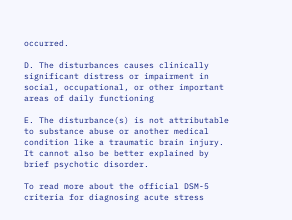occurred.

D. The disturbances causes clinically significant distress or impairment in social, occupational, or other important areas of daily functioning

E. The disturbance(s) is not attributable to substance abuse or another medical condition like a traumatic brain injury. It cannot also be better explained by brief psychotic disorder.

To read more about the official DSM-5 criteria for diagnosing acute stress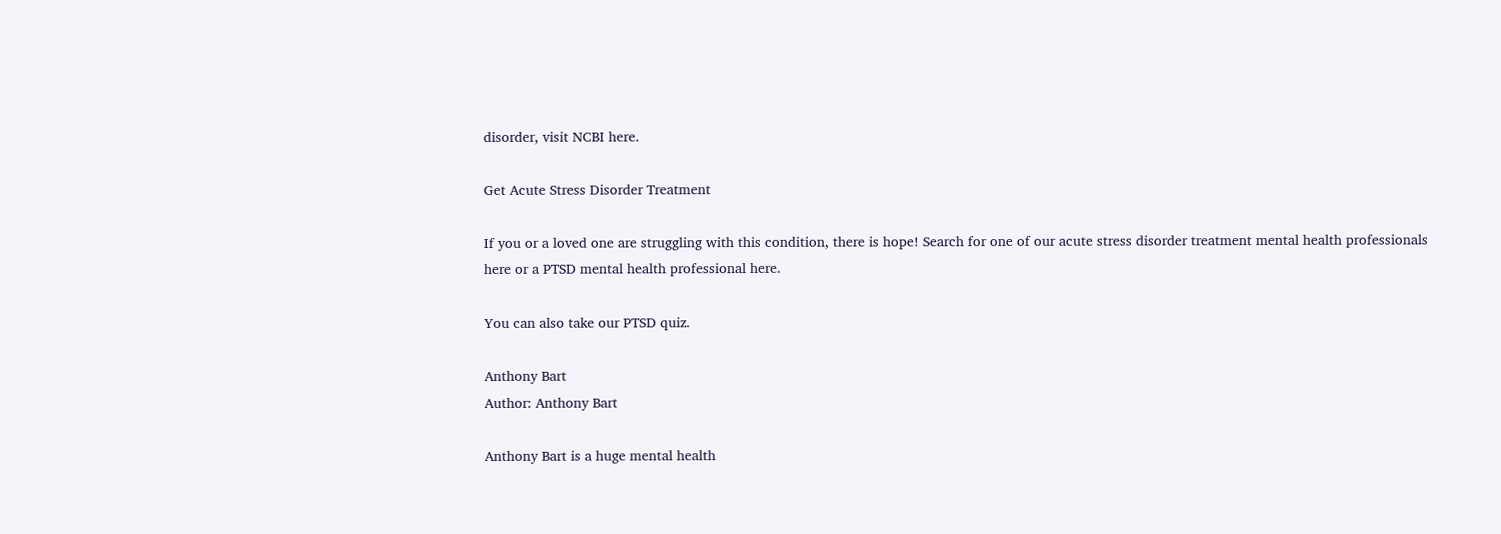disorder, visit NCBI here.

Get Acute Stress Disorder Treatment

If you or a loved one are struggling with this condition, there is hope! Search for one of our acute stress disorder treatment mental health professionals here or a PTSD mental health professional here.

You can also take our PTSD quiz.

Anthony Bart
Author: Anthony Bart

Anthony Bart is a huge mental health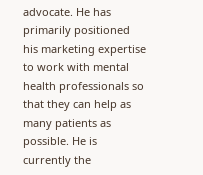advocate. He has primarily positioned his marketing expertise to work with mental health professionals so that they can help as many patients as possible. He is currently the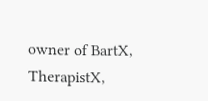owner of BartX, TherapistX,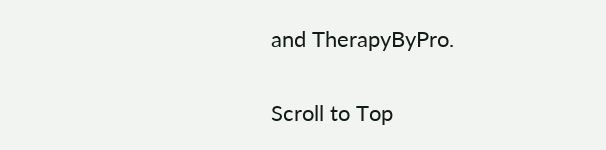and TherapyByPro.

Scroll to Top